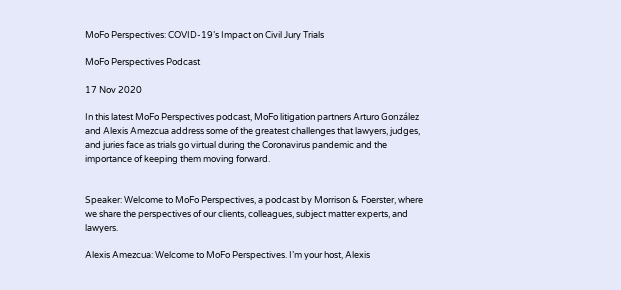MoFo Perspectives: COVID-19’s Impact on Civil Jury Trials

MoFo Perspectives Podcast

17 Nov 2020

In this latest MoFo Perspectives podcast, MoFo litigation partners Arturo González and Alexis Amezcua address some of the greatest challenges that lawyers, judges, and juries face as trials go virtual during the Coronavirus pandemic and the importance of keeping them moving forward.


Speaker: Welcome to MoFo Perspectives, a podcast by Morrison & Foerster, where we share the perspectives of our clients, colleagues, subject matter experts, and lawyers.

Alexis Amezcua: Welcome to MoFo Perspectives. I’m your host, Alexis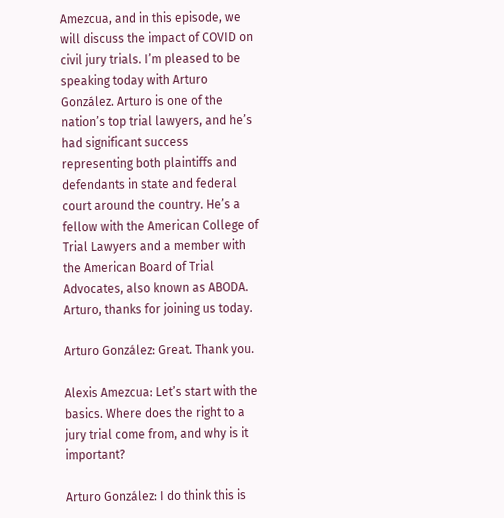Amezcua, and in this episode, we will discuss the impact of COVID on civil jury trials. I’m pleased to be speaking today with Arturo González. Arturo is one of the nation’s top trial lawyers, and he’s had significant success representing both plaintiffs and defendants in state and federal court around the country. He’s a fellow with the American College of Trial Lawyers and a member with the American Board of Trial Advocates, also known as ABODA. Arturo, thanks for joining us today.

Arturo González: Great. Thank you.

Alexis Amezcua: Let’s start with the basics. Where does the right to a jury trial come from, and why is it important?

Arturo González: I do think this is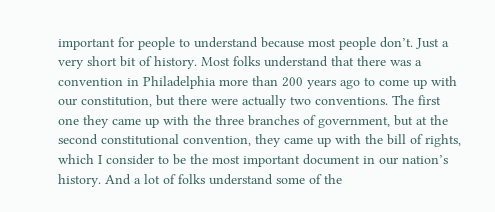important for people to understand because most people don’t. Just a very short bit of history. Most folks understand that there was a convention in Philadelphia more than 200 years ago to come up with our constitution, but there were actually two conventions. The first one they came up with the three branches of government, but at the second constitutional convention, they came up with the bill of rights, which I consider to be the most important document in our nation’s history. And a lot of folks understand some of the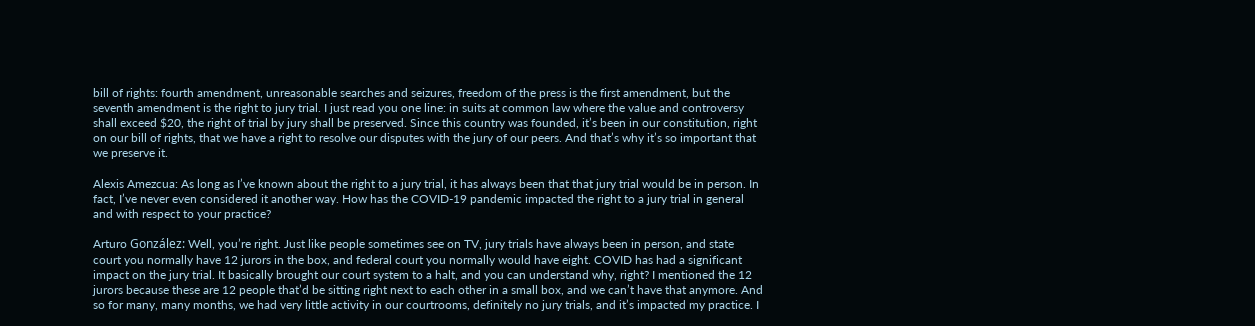bill of rights: fourth amendment, unreasonable searches and seizures, freedom of the press is the first amendment, but the seventh amendment is the right to jury trial. I just read you one line: in suits at common law where the value and controversy shall exceed $20, the right of trial by jury shall be preserved. Since this country was founded, it’s been in our constitution, right on our bill of rights, that we have a right to resolve our disputes with the jury of our peers. And that’s why it’s so important that we preserve it.

Alexis Amezcua: As long as I’ve known about the right to a jury trial, it has always been that that jury trial would be in person. In fact, I’ve never even considered it another way. How has the COVID-19 pandemic impacted the right to a jury trial in general and with respect to your practice?

Arturo González: Well, you’re right. Just like people sometimes see on TV, jury trials have always been in person, and state court you normally have 12 jurors in the box, and federal court you normally would have eight. COVID has had a significant impact on the jury trial. It basically brought our court system to a halt, and you can understand why, right? I mentioned the 12 jurors because these are 12 people that’d be sitting right next to each other in a small box, and we can’t have that anymore. And so for many, many months, we had very little activity in our courtrooms, definitely no jury trials, and it’s impacted my practice. I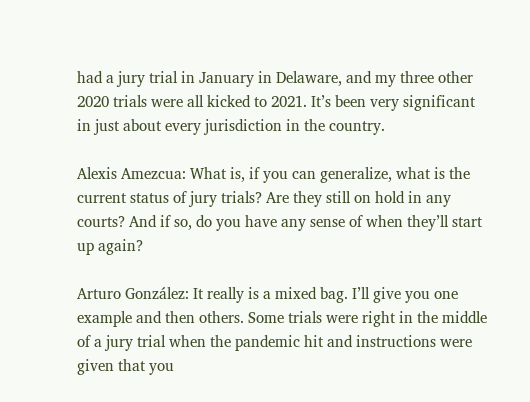had a jury trial in January in Delaware, and my three other 2020 trials were all kicked to 2021. It’s been very significant in just about every jurisdiction in the country.

Alexis Amezcua: What is, if you can generalize, what is the current status of jury trials? Are they still on hold in any courts? And if so, do you have any sense of when they’ll start up again?

Arturo González: It really is a mixed bag. I’ll give you one example and then others. Some trials were right in the middle of a jury trial when the pandemic hit and instructions were given that you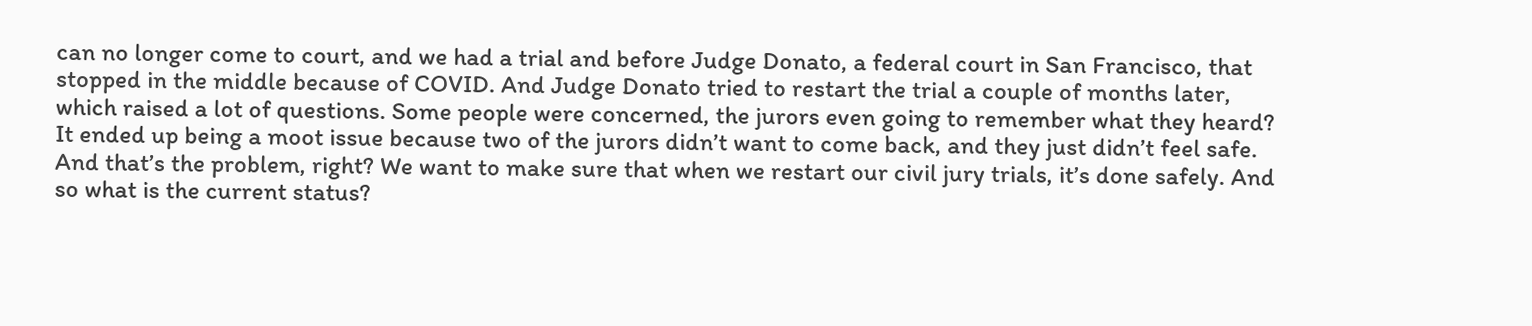can no longer come to court, and we had a trial and before Judge Donato, a federal court in San Francisco, that stopped in the middle because of COVID. And Judge Donato tried to restart the trial a couple of months later, which raised a lot of questions. Some people were concerned, the jurors even going to remember what they heard? It ended up being a moot issue because two of the jurors didn’t want to come back, and they just didn’t feel safe. And that’s the problem, right? We want to make sure that when we restart our civil jury trials, it’s done safely. And so what is the current status?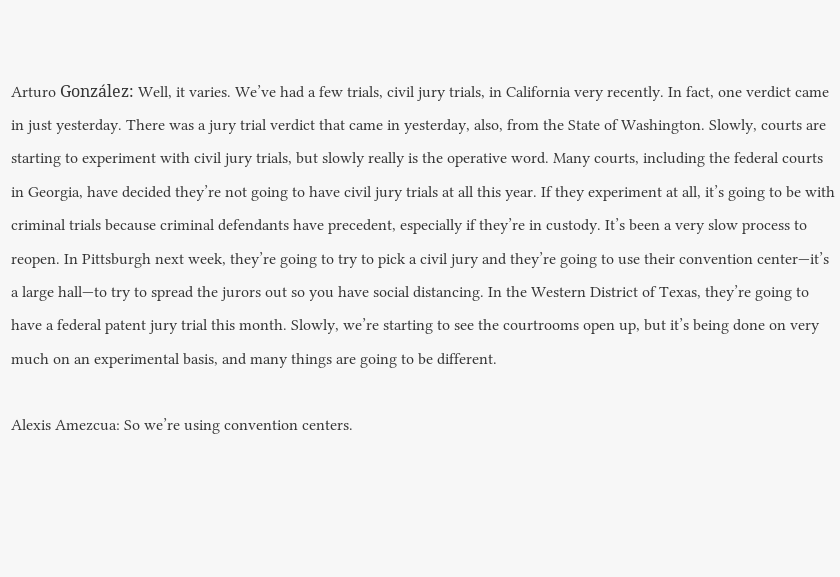Arturo González: Well, it varies. We’ve had a few trials, civil jury trials, in California very recently. In fact, one verdict came in just yesterday. There was a jury trial verdict that came in yesterday, also, from the State of Washington. Slowly, courts are starting to experiment with civil jury trials, but slowly really is the operative word. Many courts, including the federal courts in Georgia, have decided they’re not going to have civil jury trials at all this year. If they experiment at all, it’s going to be with criminal trials because criminal defendants have precedent, especially if they’re in custody. It’s been a very slow process to reopen. In Pittsburgh next week, they’re going to try to pick a civil jury and they’re going to use their convention center—it’s a large hall—to try to spread the jurors out so you have social distancing. In the Western District of Texas, they’re going to have a federal patent jury trial this month. Slowly, we’re starting to see the courtrooms open up, but it’s being done on very much on an experimental basis, and many things are going to be different.

Alexis Amezcua: So we’re using convention centers.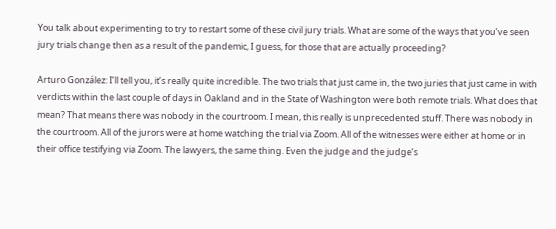You talk about experimenting to try to restart some of these civil jury trials. What are some of the ways that you’ve seen jury trials change then as a result of the pandemic, I guess, for those that are actually proceeding?

Arturo González: I’ll tell you, it’s really quite incredible. The two trials that just came in, the two juries that just came in with verdicts within the last couple of days in Oakland and in the State of Washington were both remote trials. What does that mean? That means there was nobody in the courtroom. I mean, this really is unprecedented stuff. There was nobody in the courtroom. All of the jurors were at home watching the trial via Zoom. All of the witnesses were either at home or in their office testifying via Zoom. The lawyers, the same thing. Even the judge and the judge’s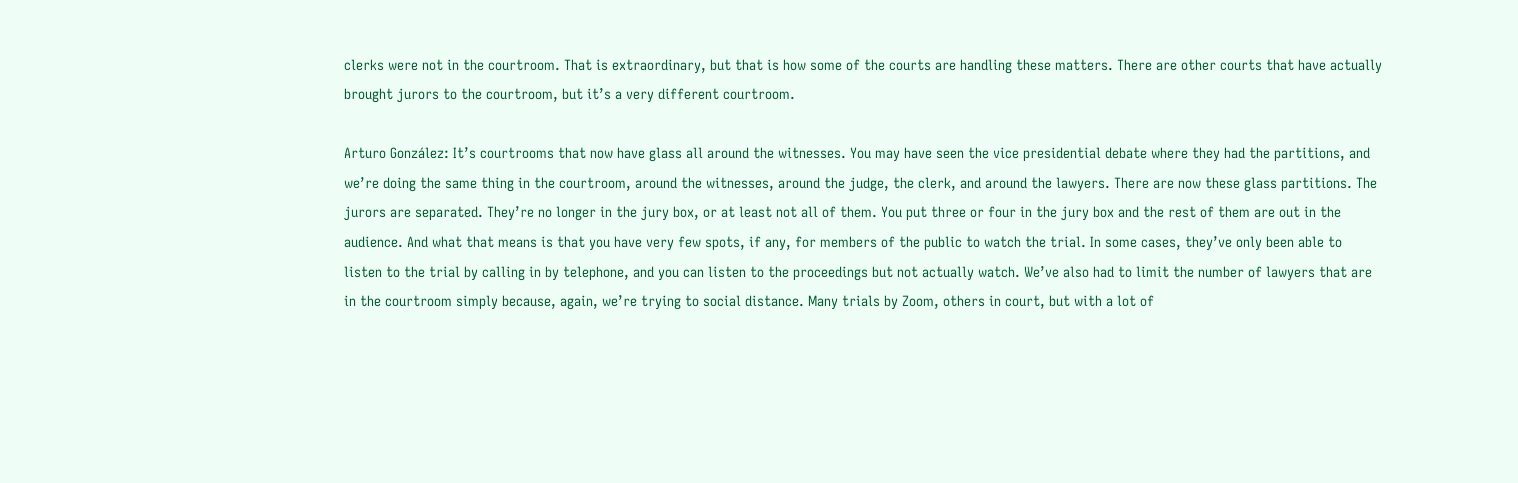clerks were not in the courtroom. That is extraordinary, but that is how some of the courts are handling these matters. There are other courts that have actually brought jurors to the courtroom, but it’s a very different courtroom.

Arturo González: It’s courtrooms that now have glass all around the witnesses. You may have seen the vice presidential debate where they had the partitions, and we’re doing the same thing in the courtroom, around the witnesses, around the judge, the clerk, and around the lawyers. There are now these glass partitions. The jurors are separated. They’re no longer in the jury box, or at least not all of them. You put three or four in the jury box and the rest of them are out in the audience. And what that means is that you have very few spots, if any, for members of the public to watch the trial. In some cases, they’ve only been able to listen to the trial by calling in by telephone, and you can listen to the proceedings but not actually watch. We’ve also had to limit the number of lawyers that are in the courtroom simply because, again, we’re trying to social distance. Many trials by Zoom, others in court, but with a lot of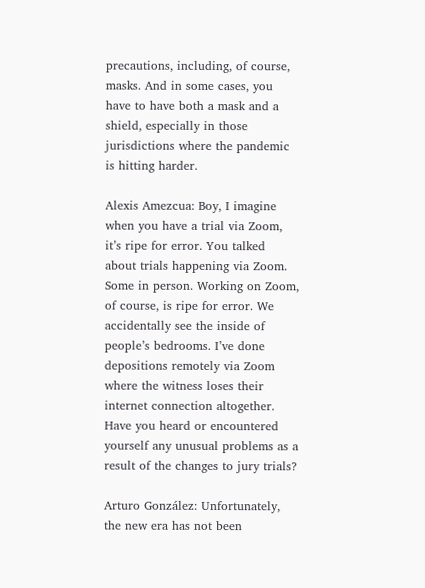precautions, including, of course, masks. And in some cases, you have to have both a mask and a shield, especially in those jurisdictions where the pandemic is hitting harder.

Alexis Amezcua: Boy, I imagine when you have a trial via Zoom, it’s ripe for error. You talked about trials happening via Zoom. Some in person. Working on Zoom, of course, is ripe for error. We accidentally see the inside of people’s bedrooms. I’ve done depositions remotely via Zoom where the witness loses their internet connection altogether. Have you heard or encountered yourself any unusual problems as a result of the changes to jury trials?

Arturo González: Unfortunately, the new era has not been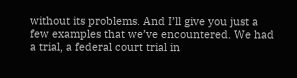without its problems. And I’ll give you just a few examples that we’ve encountered. We had a trial, a federal court trial in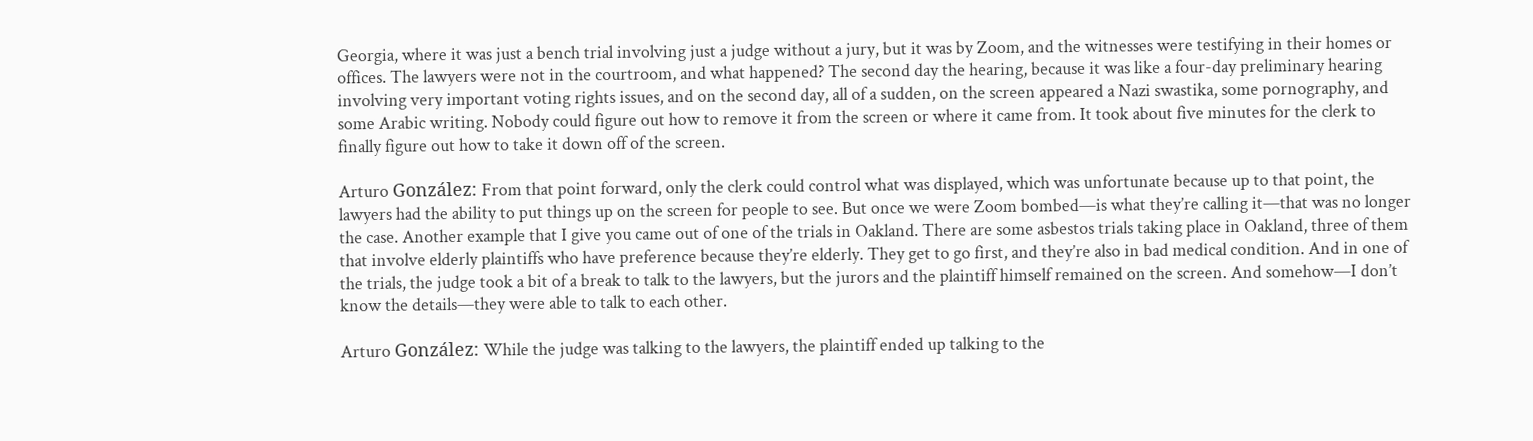Georgia, where it was just a bench trial involving just a judge without a jury, but it was by Zoom, and the witnesses were testifying in their homes or offices. The lawyers were not in the courtroom, and what happened? The second day the hearing, because it was like a four-day preliminary hearing involving very important voting rights issues, and on the second day, all of a sudden, on the screen appeared a Nazi swastika, some pornography, and some Arabic writing. Nobody could figure out how to remove it from the screen or where it came from. It took about five minutes for the clerk to finally figure out how to take it down off of the screen.

Arturo González: From that point forward, only the clerk could control what was displayed, which was unfortunate because up to that point, the lawyers had the ability to put things up on the screen for people to see. But once we were Zoom bombed—is what they’re calling it—that was no longer the case. Another example that I give you came out of one of the trials in Oakland. There are some asbestos trials taking place in Oakland, three of them that involve elderly plaintiffs who have preference because they’re elderly. They get to go first, and they’re also in bad medical condition. And in one of the trials, the judge took a bit of a break to talk to the lawyers, but the jurors and the plaintiff himself remained on the screen. And somehow—I don’t know the details—they were able to talk to each other.

Arturo González: While the judge was talking to the lawyers, the plaintiff ended up talking to the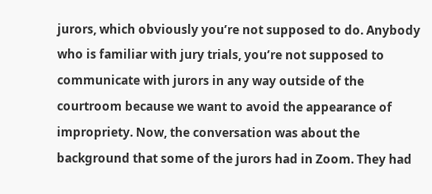jurors, which obviously you’re not supposed to do. Anybody who is familiar with jury trials, you’re not supposed to communicate with jurors in any way outside of the courtroom because we want to avoid the appearance of impropriety. Now, the conversation was about the background that some of the jurors had in Zoom. They had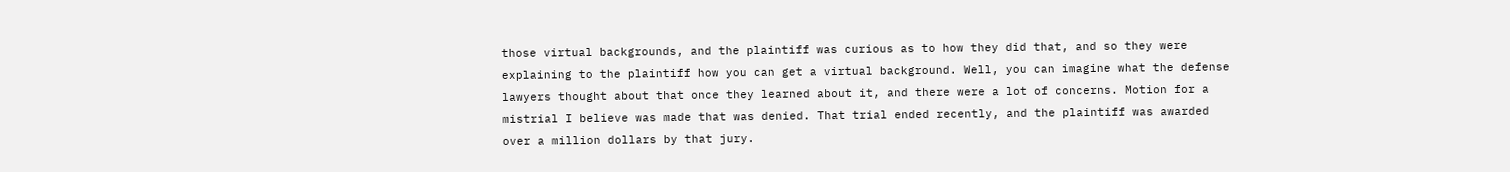those virtual backgrounds, and the plaintiff was curious as to how they did that, and so they were explaining to the plaintiff how you can get a virtual background. Well, you can imagine what the defense lawyers thought about that once they learned about it, and there were a lot of concerns. Motion for a mistrial I believe was made that was denied. That trial ended recently, and the plaintiff was awarded over a million dollars by that jury.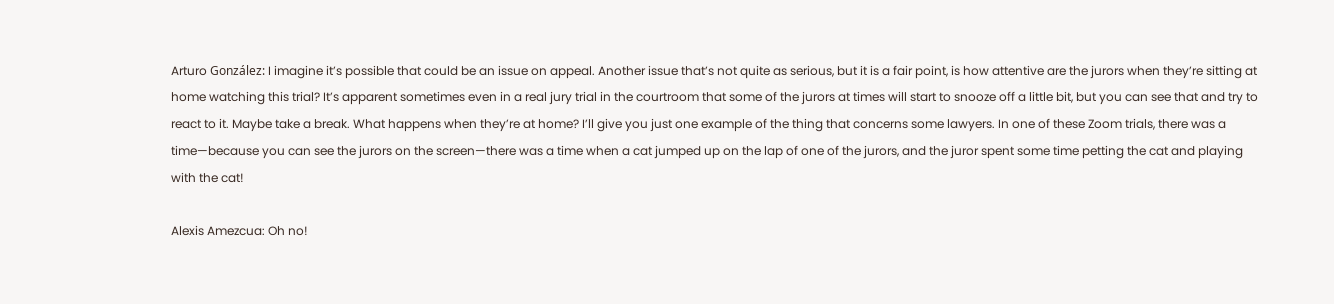Arturo González: I imagine it’s possible that could be an issue on appeal. Another issue that’s not quite as serious, but it is a fair point, is how attentive are the jurors when they’re sitting at home watching this trial? It’s apparent sometimes even in a real jury trial in the courtroom that some of the jurors at times will start to snooze off a little bit, but you can see that and try to react to it. Maybe take a break. What happens when they’re at home? I’ll give you just one example of the thing that concerns some lawyers. In one of these Zoom trials, there was a time—because you can see the jurors on the screen—there was a time when a cat jumped up on the lap of one of the jurors, and the juror spent some time petting the cat and playing with the cat!

Alexis Amezcua: Oh no!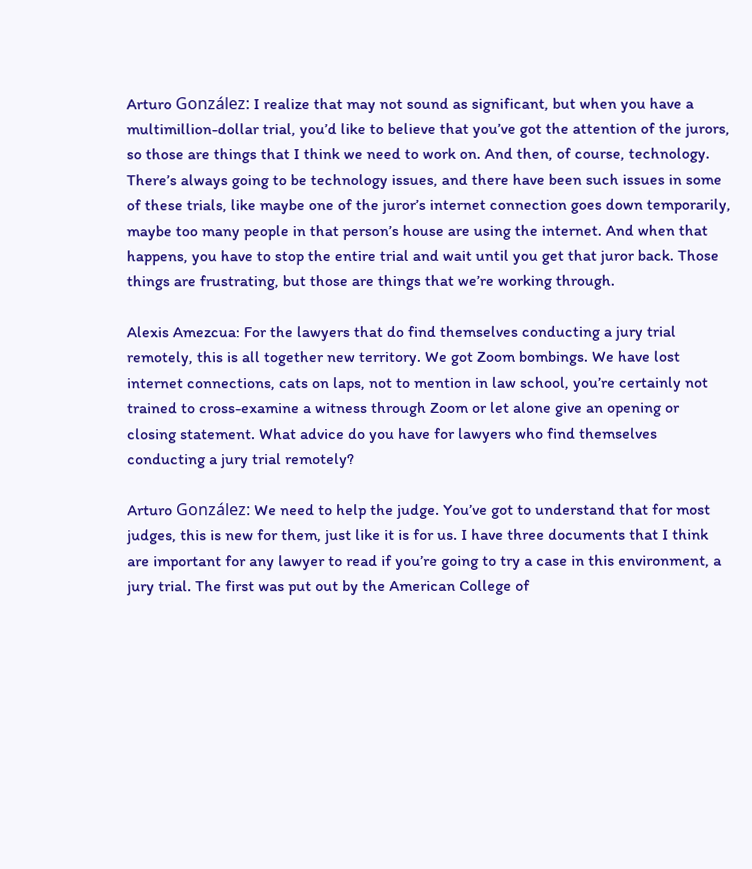Arturo González: I realize that may not sound as significant, but when you have a multimillion-dollar trial, you’d like to believe that you’ve got the attention of the jurors, so those are things that I think we need to work on. And then, of course, technology. There’s always going to be technology issues, and there have been such issues in some of these trials, like maybe one of the juror’s internet connection goes down temporarily, maybe too many people in that person’s house are using the internet. And when that happens, you have to stop the entire trial and wait until you get that juror back. Those things are frustrating, but those are things that we’re working through.

Alexis Amezcua: For the lawyers that do find themselves conducting a jury trial remotely, this is all together new territory. We got Zoom bombings. We have lost internet connections, cats on laps, not to mention in law school, you’re certainly not trained to cross-examine a witness through Zoom or let alone give an opening or closing statement. What advice do you have for lawyers who find themselves conducting a jury trial remotely?

Arturo González: We need to help the judge. You’ve got to understand that for most judges, this is new for them, just like it is for us. I have three documents that I think are important for any lawyer to read if you’re going to try a case in this environment, a jury trial. The first was put out by the American College of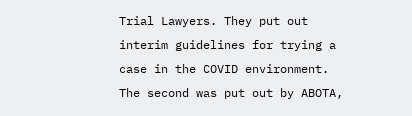Trial Lawyers. They put out interim guidelines for trying a case in the COVID environment. The second was put out by ABOTA,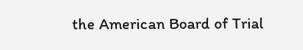the American Board of Trial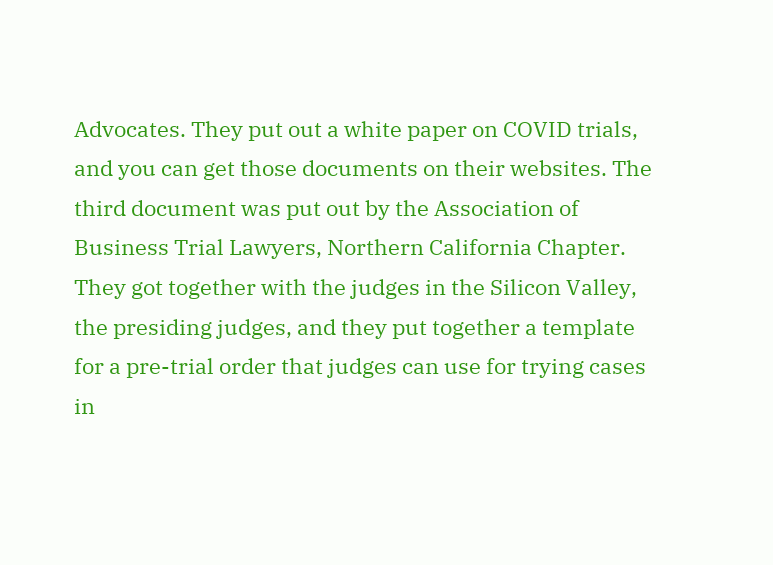Advocates. They put out a white paper on COVID trials, and you can get those documents on their websites. The third document was put out by the Association of Business Trial Lawyers, Northern California Chapter. They got together with the judges in the Silicon Valley, the presiding judges, and they put together a template for a pre-trial order that judges can use for trying cases in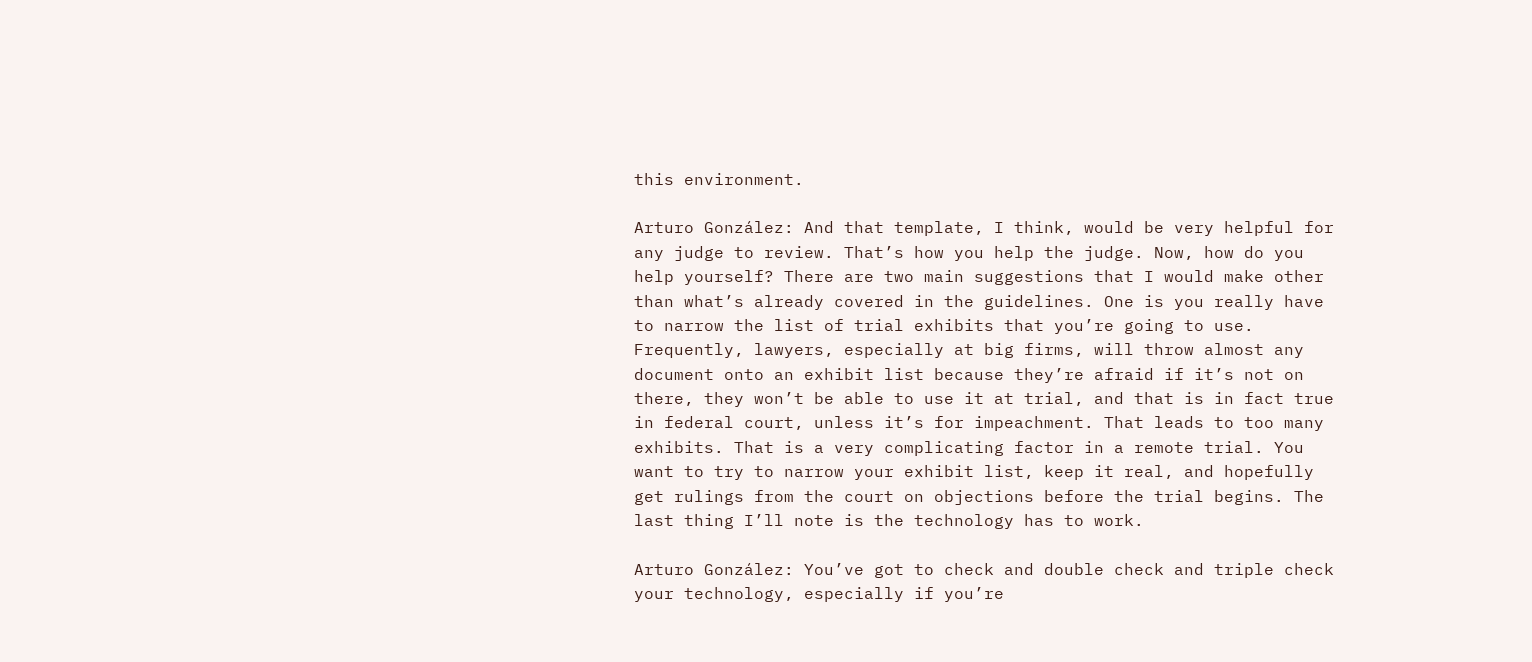this environment.

Arturo González: And that template, I think, would be very helpful for any judge to review. That’s how you help the judge. Now, how do you help yourself? There are two main suggestions that I would make other than what’s already covered in the guidelines. One is you really have to narrow the list of trial exhibits that you’re going to use. Frequently, lawyers, especially at big firms, will throw almost any document onto an exhibit list because they’re afraid if it’s not on there, they won’t be able to use it at trial, and that is in fact true in federal court, unless it’s for impeachment. That leads to too many exhibits. That is a very complicating factor in a remote trial. You want to try to narrow your exhibit list, keep it real, and hopefully get rulings from the court on objections before the trial begins. The last thing I’ll note is the technology has to work.

Arturo González: You’ve got to check and double check and triple check your technology, especially if you’re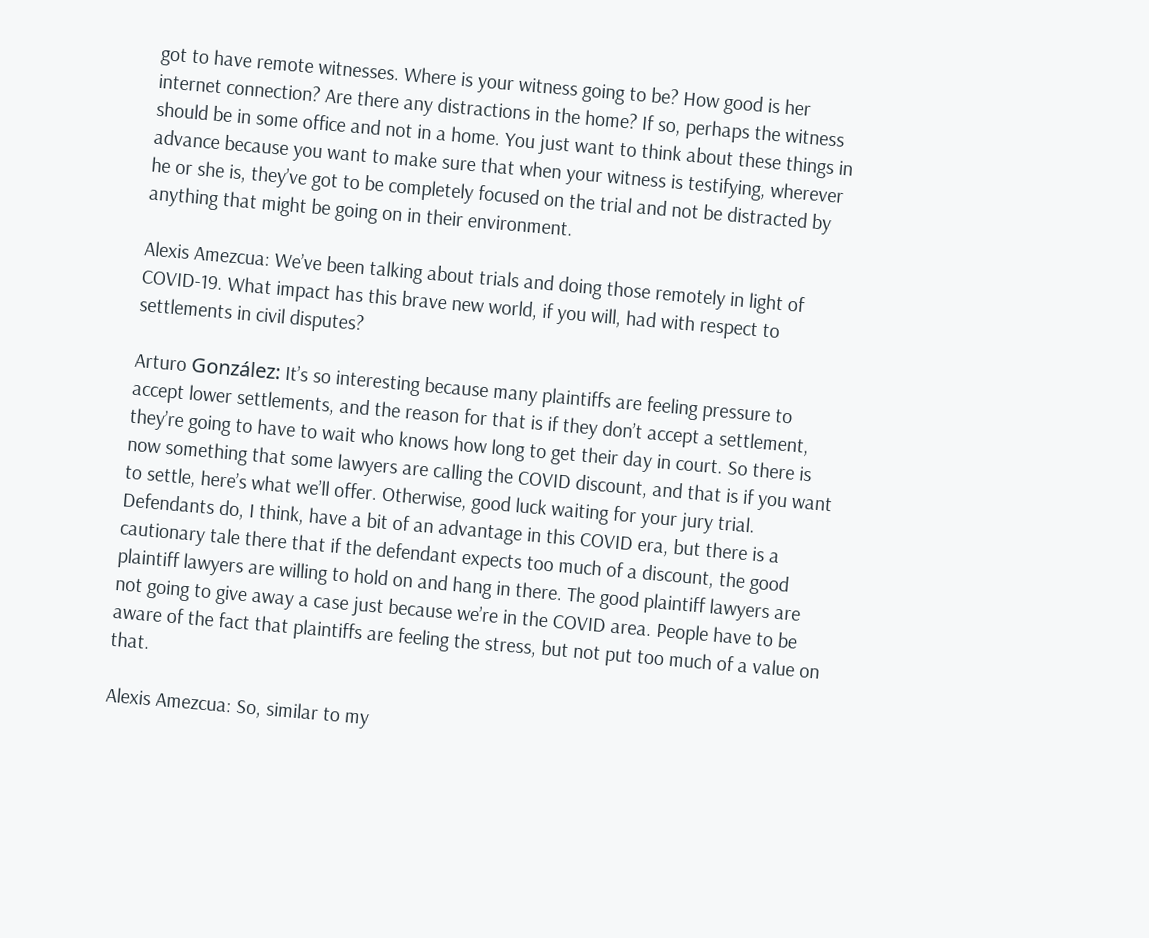got to have remote witnesses. Where is your witness going to be? How good is her internet connection? Are there any distractions in the home? If so, perhaps the witness should be in some office and not in a home. You just want to think about these things in advance because you want to make sure that when your witness is testifying, wherever he or she is, they’ve got to be completely focused on the trial and not be distracted by anything that might be going on in their environment.

Alexis Amezcua: We’ve been talking about trials and doing those remotely in light of COVID-19. What impact has this brave new world, if you will, had with respect to settlements in civil disputes?

Arturo González: It’s so interesting because many plaintiffs are feeling pressure to accept lower settlements, and the reason for that is if they don’t accept a settlement, they’re going to have to wait who knows how long to get their day in court. So there is now something that some lawyers are calling the COVID discount, and that is if you want to settle, here’s what we’ll offer. Otherwise, good luck waiting for your jury trial. Defendants do, I think, have a bit of an advantage in this COVID era, but there is a cautionary tale there that if the defendant expects too much of a discount, the good plaintiff lawyers are willing to hold on and hang in there. The good plaintiff lawyers are not going to give away a case just because we’re in the COVID area. People have to be aware of the fact that plaintiffs are feeling the stress, but not put too much of a value on that.

Alexis Amezcua: So, similar to my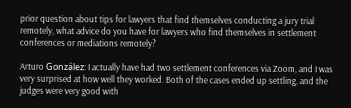prior question about tips for lawyers that find themselves conducting a jury trial remotely, what advice do you have for lawyers who find themselves in settlement conferences or mediations remotely?

Arturo González: I actually have had two settlement conferences via Zoom, and I was very surprised at how well they worked. Both of the cases ended up settling, and the judges were very good with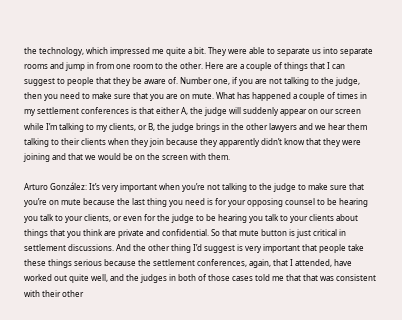the technology, which impressed me quite a bit. They were able to separate us into separate rooms and jump in from one room to the other. Here are a couple of things that I can suggest to people that they be aware of. Number one, if you are not talking to the judge, then you need to make sure that you are on mute. What has happened a couple of times in my settlement conferences is that either A, the judge will suddenly appear on our screen while I’m talking to my clients, or B, the judge brings in the other lawyers and we hear them talking to their clients when they join because they apparently didn’t know that they were joining and that we would be on the screen with them.

Arturo González: It’s very important when you’re not talking to the judge to make sure that you’re on mute because the last thing you need is for your opposing counsel to be hearing you talk to your clients, or even for the judge to be hearing you talk to your clients about things that you think are private and confidential. So that mute button is just critical in settlement discussions. And the other thing I’d suggest is very important that people take these things serious because the settlement conferences, again, that I attended, have worked out quite well, and the judges in both of those cases told me that that was consistent with their other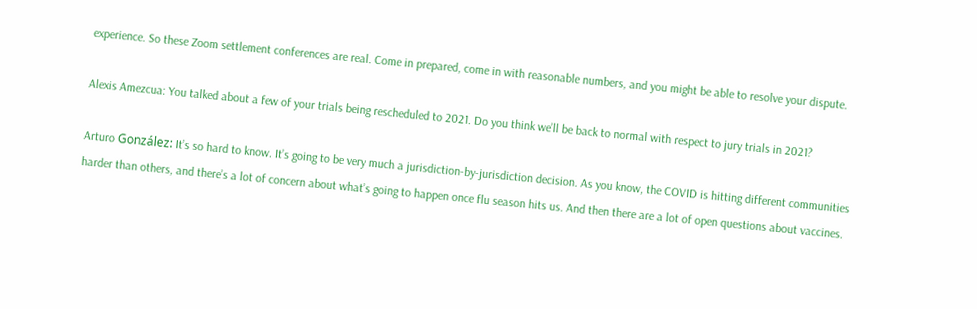experience. So these Zoom settlement conferences are real. Come in prepared, come in with reasonable numbers, and you might be able to resolve your dispute.

Alexis Amezcua: You talked about a few of your trials being rescheduled to 2021. Do you think we’ll be back to normal with respect to jury trials in 2021?

Arturo González: It’s so hard to know. It’s going to be very much a jurisdiction-by-jurisdiction decision. As you know, the COVID is hitting different communities harder than others, and there’s a lot of concern about what’s going to happen once flu season hits us. And then there are a lot of open questions about vaccines.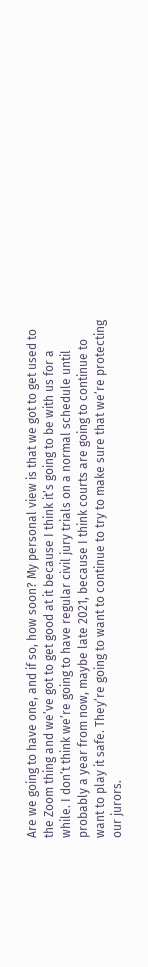Are we going to have one, and if so, how soon? My personal view is that we got to get used to the Zoom thing and we’ve got to get good at it because I think it’s going to be with us for a while. I don’t think we’re going to have regular civil jury trials on a normal schedule until probably a year from now, maybe late 2021, because I think courts are going to continue to want to play it safe. They’re going to want to continue to try to make sure that we’re protecting our jurors.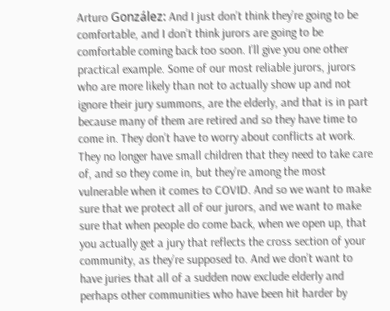Arturo González: And I just don’t think they’re going to be comfortable, and I don’t think jurors are going to be comfortable coming back too soon. I’ll give you one other practical example. Some of our most reliable jurors, jurors who are more likely than not to actually show up and not ignore their jury summons, are the elderly, and that is in part because many of them are retired and so they have time to come in. They don’t have to worry about conflicts at work. They no longer have small children that they need to take care of, and so they come in, but they’re among the most vulnerable when it comes to COVID. And so we want to make sure that we protect all of our jurors, and we want to make sure that when people do come back, when we open up, that you actually get a jury that reflects the cross section of your community, as they’re supposed to. And we don’t want to have juries that all of a sudden now exclude elderly and perhaps other communities who have been hit harder by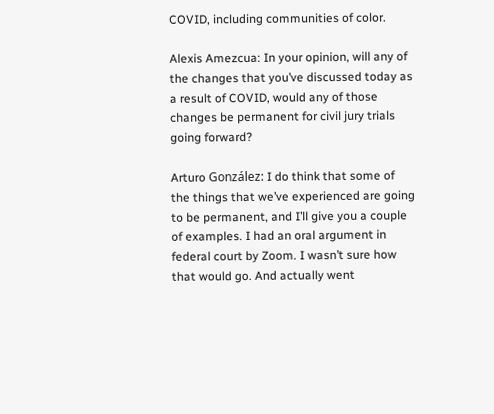COVID, including communities of color.

Alexis Amezcua: In your opinion, will any of the changes that you’ve discussed today as a result of COVID, would any of those changes be permanent for civil jury trials going forward?

Arturo González: I do think that some of the things that we’ve experienced are going to be permanent, and I’ll give you a couple of examples. I had an oral argument in federal court by Zoom. I wasn’t sure how that would go. And actually went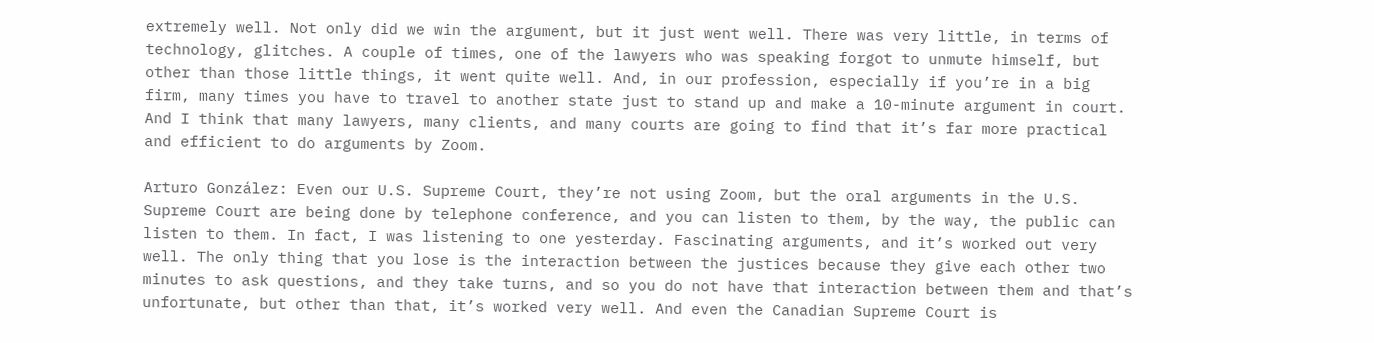extremely well. Not only did we win the argument, but it just went well. There was very little, in terms of technology, glitches. A couple of times, one of the lawyers who was speaking forgot to unmute himself, but other than those little things, it went quite well. And, in our profession, especially if you’re in a big firm, many times you have to travel to another state just to stand up and make a 10-minute argument in court. And I think that many lawyers, many clients, and many courts are going to find that it’s far more practical and efficient to do arguments by Zoom.

Arturo González: Even our U.S. Supreme Court, they’re not using Zoom, but the oral arguments in the U.S. Supreme Court are being done by telephone conference, and you can listen to them, by the way, the public can listen to them. In fact, I was listening to one yesterday. Fascinating arguments, and it’s worked out very well. The only thing that you lose is the interaction between the justices because they give each other two minutes to ask questions, and they take turns, and so you do not have that interaction between them and that’s unfortunate, but other than that, it’s worked very well. And even the Canadian Supreme Court is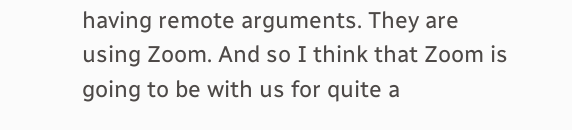having remote arguments. They are using Zoom. And so I think that Zoom is going to be with us for quite a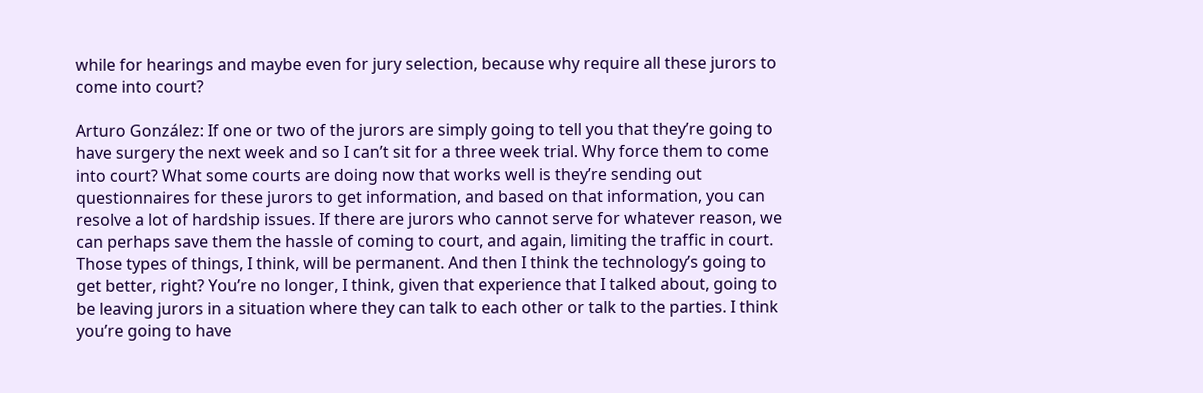while for hearings and maybe even for jury selection, because why require all these jurors to come into court?

Arturo González: If one or two of the jurors are simply going to tell you that they’re going to have surgery the next week and so I can’t sit for a three week trial. Why force them to come into court? What some courts are doing now that works well is they’re sending out questionnaires for these jurors to get information, and based on that information, you can resolve a lot of hardship issues. If there are jurors who cannot serve for whatever reason, we can perhaps save them the hassle of coming to court, and again, limiting the traffic in court. Those types of things, I think, will be permanent. And then I think the technology’s going to get better, right? You’re no longer, I think, given that experience that I talked about, going to be leaving jurors in a situation where they can talk to each other or talk to the parties. I think you’re going to have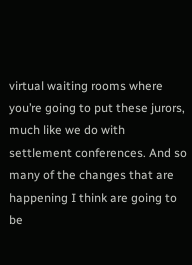virtual waiting rooms where you’re going to put these jurors, much like we do with settlement conferences. And so many of the changes that are happening I think are going to be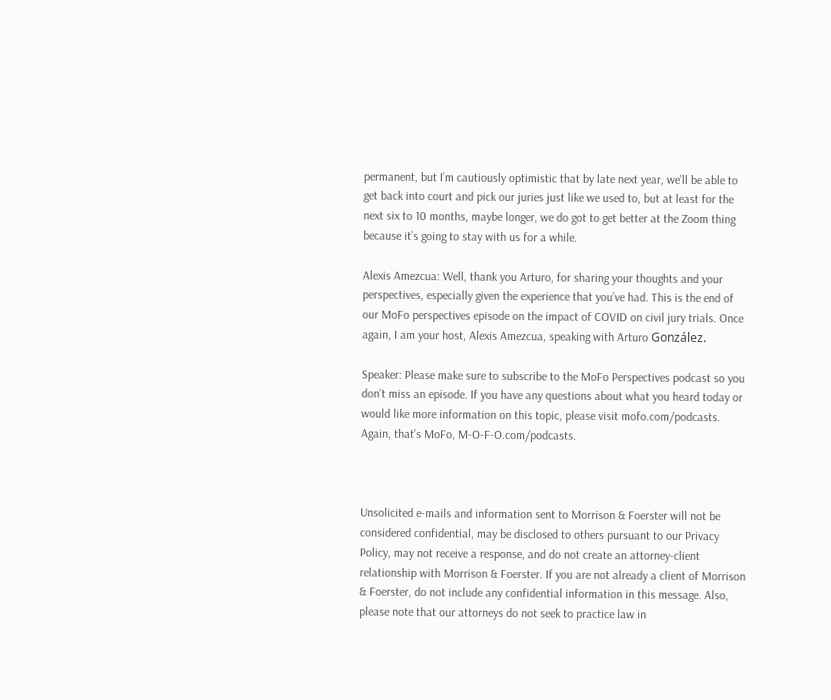permanent, but I’m cautiously optimistic that by late next year, we’ll be able to get back into court and pick our juries just like we used to, but at least for the next six to 10 months, maybe longer, we do got to get better at the Zoom thing because it’s going to stay with us for a while.

Alexis Amezcua: Well, thank you Arturo, for sharing your thoughts and your perspectives, especially given the experience that you’ve had. This is the end of our MoFo perspectives episode on the impact of COVID on civil jury trials. Once again, I am your host, Alexis Amezcua, speaking with Arturo González.

Speaker: Please make sure to subscribe to the MoFo Perspectives podcast so you don’t miss an episode. If you have any questions about what you heard today or would like more information on this topic, please visit mofo.com/podcasts. Again, that’s MoFo, M-O-F-O.com/podcasts.



Unsolicited e-mails and information sent to Morrison & Foerster will not be considered confidential, may be disclosed to others pursuant to our Privacy Policy, may not receive a response, and do not create an attorney-client relationship with Morrison & Foerster. If you are not already a client of Morrison & Foerster, do not include any confidential information in this message. Also, please note that our attorneys do not seek to practice law in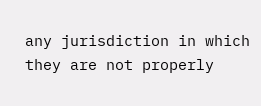any jurisdiction in which they are not properly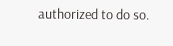authorized to do so.